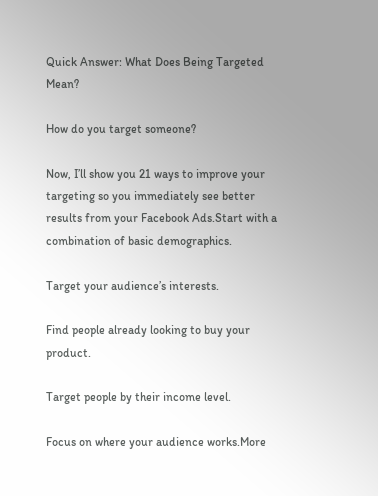Quick Answer: What Does Being Targeted Mean?

How do you target someone?

Now, I’ll show you 21 ways to improve your targeting so you immediately see better results from your Facebook Ads.Start with a combination of basic demographics.

Target your audience’s interests.

Find people already looking to buy your product.

Target people by their income level.

Focus on where your audience works.More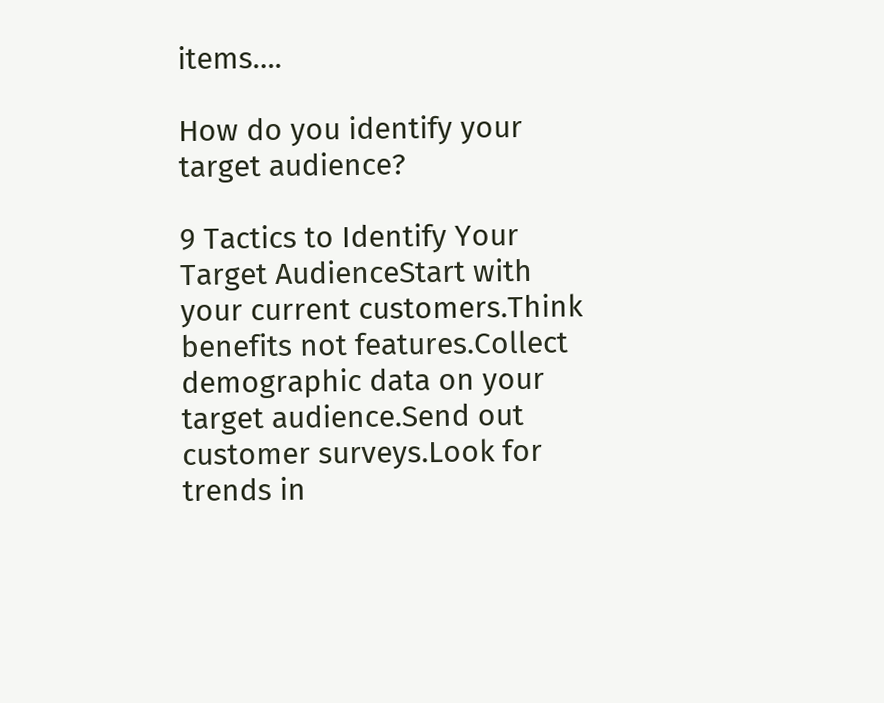items….

How do you identify your target audience?

9 Tactics to Identify Your Target AudienceStart with your current customers.Think benefits not features.Collect demographic data on your target audience.Send out customer surveys.Look for trends in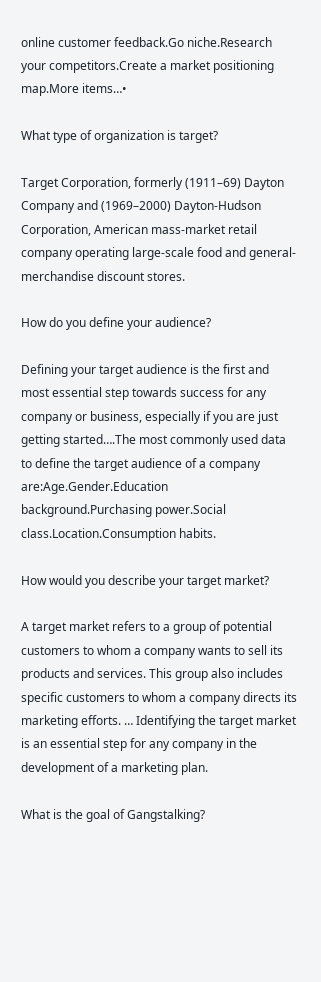online customer feedback.Go niche.Research your competitors.Create a market positioning map.More items…•

What type of organization is target?

Target Corporation, formerly (1911–69) Dayton Company and (1969–2000) Dayton-Hudson Corporation, American mass-market retail company operating large-scale food and general-merchandise discount stores.

How do you define your audience?

Defining your target audience is the first and most essential step towards success for any company or business, especially if you are just getting started….The most commonly used data to define the target audience of a company are:Age.Gender.Education background.Purchasing power.Social class.Location.Consumption habits.

How would you describe your target market?

A target market refers to a group of potential customers to whom a company wants to sell its products and services. This group also includes specific customers to whom a company directs its marketing efforts. … Identifying the target market is an essential step for any company in the development of a marketing plan.

What is the goal of Gangstalking?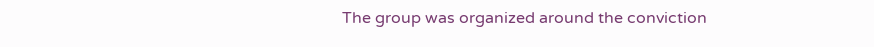The group was organized around the conviction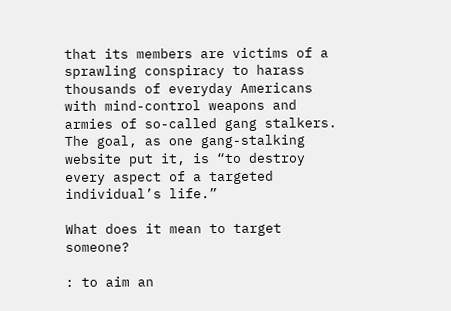that its members are victims of a sprawling conspiracy to harass thousands of everyday Americans with mind-control weapons and armies of so-called gang stalkers. The goal, as one gang-stalking website put it, is “to destroy every aspect of a targeted individual’s life.”

What does it mean to target someone?

: to aim an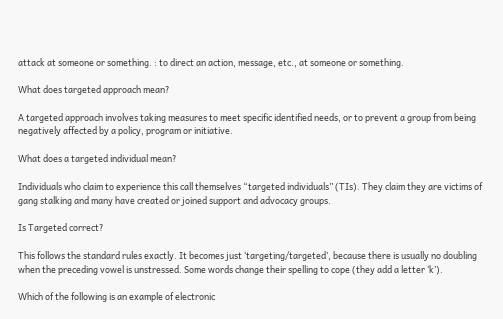attack at someone or something. : to direct an action, message, etc., at someone or something.

What does targeted approach mean?

A targeted approach involves taking measures to meet specific identified needs, or to prevent a group from being negatively affected by a policy, program or initiative.

What does a targeted individual mean?

Individuals who claim to experience this call themselves “targeted individuals” (TIs). They claim they are victims of gang stalking and many have created or joined support and advocacy groups.

Is Targeted correct?

This follows the standard rules exactly. It becomes just ‘targeting/targeted’, because there is usually no doubling when the preceding vowel is unstressed. Some words change their spelling to cope (they add a letter ‘k’).

Which of the following is an example of electronic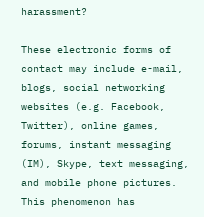harassment?

These electronic forms of contact may include e-mail, blogs, social networking websites (e.g. Facebook, Twitter), online games, forums, instant messaging (IM), Skype, text messaging, and mobile phone pictures. This phenomenon has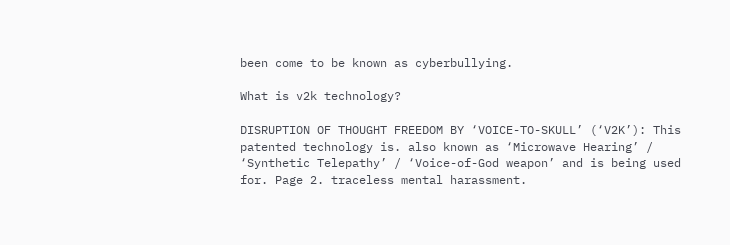been come to be known as cyberbullying.

What is v2k technology?

DISRUPTION OF THOUGHT FREEDOM BY ‘VOICE-TO-SKULL’ (‘V2K’): This patented technology is. also known as ‘Microwave Hearing’ / ‘Synthetic Telepathy’ / ‘Voice-of-God weapon’ and is being used for. Page 2. traceless mental harassment.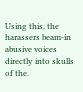Using this, the harassers beam-in abusive voices directly into skulls of the.